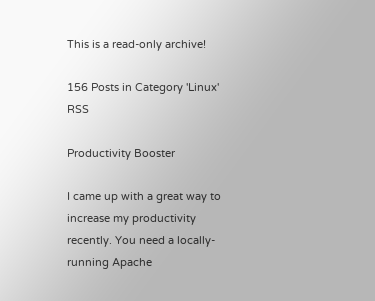This is a read-only archive!

156 Posts in Category 'Linux' RSS

Productivity Booster

I came up with a great way to increase my productivity recently. You need a locally-running Apache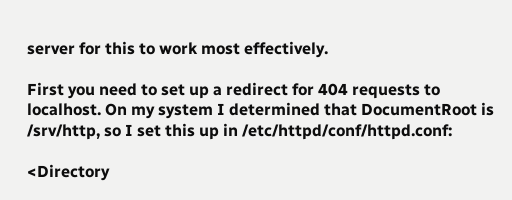server for this to work most effectively.

First you need to set up a redirect for 404 requests to localhost. On my system I determined that DocumentRoot is /srv/http, so I set this up in /etc/httpd/conf/httpd.conf:

<Directory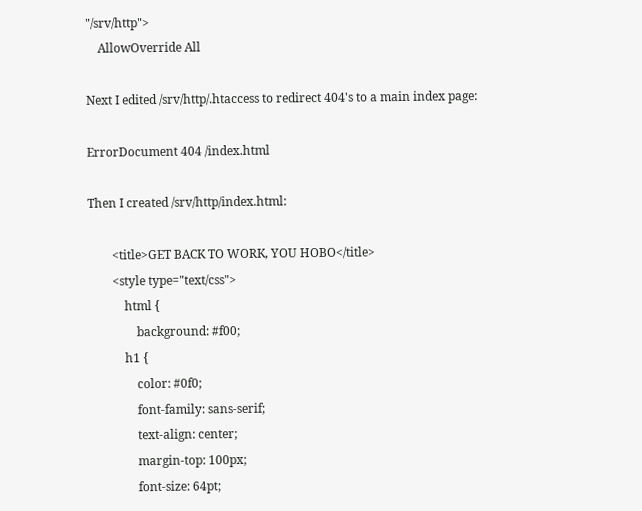"/srv/http">
    AllowOverride All

Next I edited /srv/http/.htaccess to redirect 404's to a main index page:

ErrorDocument 404 /index.html

Then I created /srv/http/index.html:

        <title>GET BACK TO WORK, YOU HOBO</title>
        <style type="text/css">
            html {
                background: #f00;
            h1 {
                color: #0f0;
                font-family: sans-serif;
                text-align: center;
                margin-top: 100px;
                font-size: 64pt;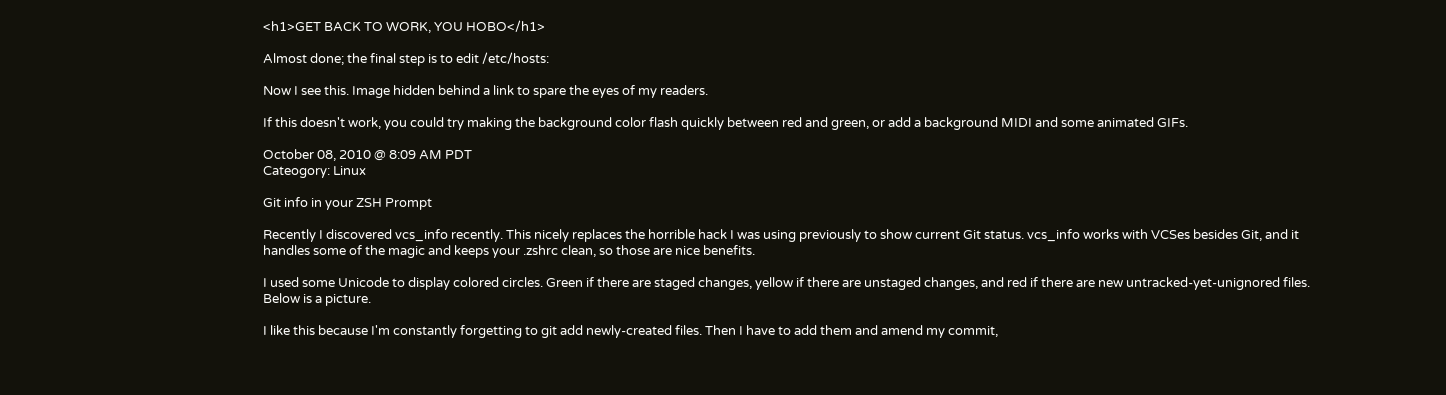<h1>GET BACK TO WORK, YOU HOBO</h1>

Almost done; the final step is to edit /etc/hosts:

Now I see this. Image hidden behind a link to spare the eyes of my readers.

If this doesn't work, you could try making the background color flash quickly between red and green, or add a background MIDI and some animated GIFs.

October 08, 2010 @ 8:09 AM PDT
Cateogory: Linux

Git info in your ZSH Prompt

Recently I discovered vcs_info recently. This nicely replaces the horrible hack I was using previously to show current Git status. vcs_info works with VCSes besides Git, and it handles some of the magic and keeps your .zshrc clean, so those are nice benefits.

I used some Unicode to display colored circles. Green if there are staged changes, yellow if there are unstaged changes, and red if there are new untracked-yet-unignored files. Below is a picture.

I like this because I'm constantly forgetting to git add newly-created files. Then I have to add them and amend my commit,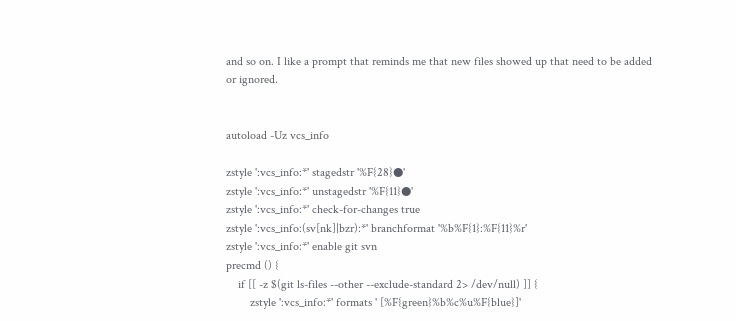and so on. I like a prompt that reminds me that new files showed up that need to be added or ignored.


autoload -Uz vcs_info

zstyle ':vcs_info:*' stagedstr '%F{28}●'
zstyle ':vcs_info:*' unstagedstr '%F{11}●'
zstyle ':vcs_info:*' check-for-changes true
zstyle ':vcs_info:(sv[nk]|bzr):*' branchformat '%b%F{1}:%F{11}%r'
zstyle ':vcs_info:*' enable git svn
precmd () {
    if [[ -z $(git ls-files --other --exclude-standard 2> /dev/null) ]] {
        zstyle ':vcs_info:*' formats ' [%F{green}%b%c%u%F{blue}]'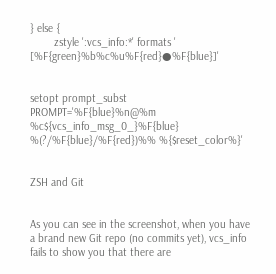} else {
        zstyle ':vcs_info:*' formats ' [%F{green}%b%c%u%F{red}●%F{blue}]'


setopt prompt_subst
PROMPT='%F{blue}%n@%m %c${vcs_info_msg_0_}%F{blue} %(?/%F{blue}/%F{red})%% %{$reset_color%}'


ZSH and Git


As you can see in the screenshot, when you have a brand new Git repo (no commits yet), vcs_info fails to show you that there are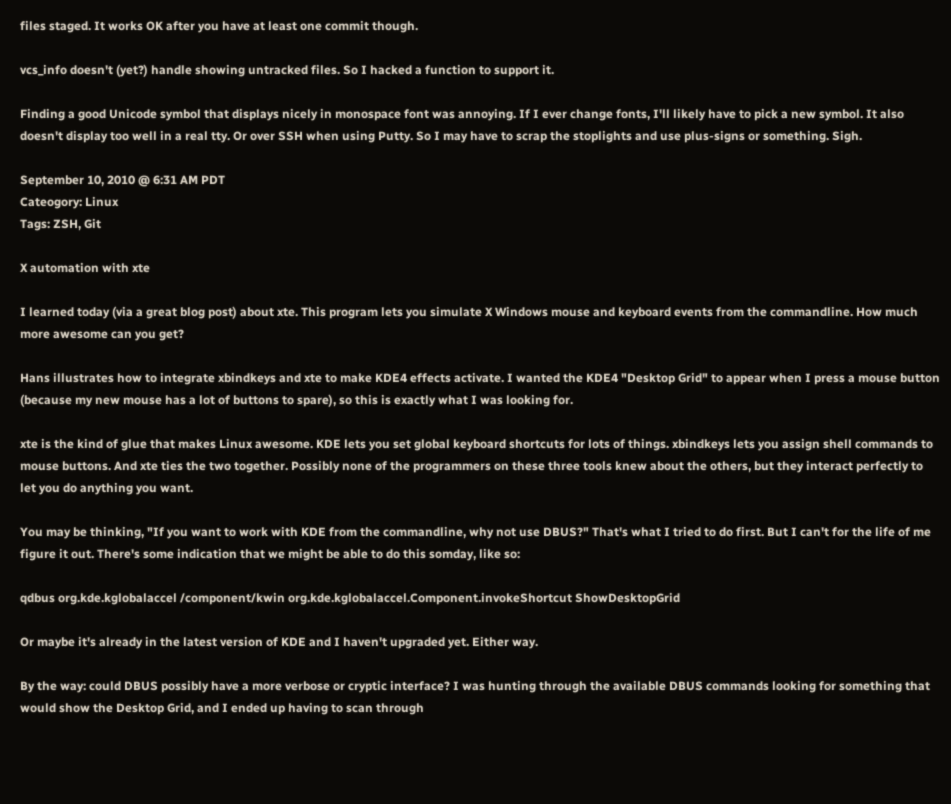files staged. It works OK after you have at least one commit though.

vcs_info doesn't (yet?) handle showing untracked files. So I hacked a function to support it.

Finding a good Unicode symbol that displays nicely in monospace font was annoying. If I ever change fonts, I'll likely have to pick a new symbol. It also doesn't display too well in a real tty. Or over SSH when using Putty. So I may have to scrap the stoplights and use plus-signs or something. Sigh.

September 10, 2010 @ 6:31 AM PDT
Cateogory: Linux
Tags: ZSH, Git

X automation with xte

I learned today (via a great blog post) about xte. This program lets you simulate X Windows mouse and keyboard events from the commandline. How much more awesome can you get?

Hans illustrates how to integrate xbindkeys and xte to make KDE4 effects activate. I wanted the KDE4 "Desktop Grid" to appear when I press a mouse button (because my new mouse has a lot of buttons to spare), so this is exactly what I was looking for.

xte is the kind of glue that makes Linux awesome. KDE lets you set global keyboard shortcuts for lots of things. xbindkeys lets you assign shell commands to mouse buttons. And xte ties the two together. Possibly none of the programmers on these three tools knew about the others, but they interact perfectly to let you do anything you want.

You may be thinking, "If you want to work with KDE from the commandline, why not use DBUS?" That's what I tried to do first. But I can't for the life of me figure it out. There's some indication that we might be able to do this somday, like so:

qdbus org.kde.kglobalaccel /component/kwin org.kde.kglobalaccel.Component.invokeShortcut ShowDesktopGrid

Or maybe it's already in the latest version of KDE and I haven't upgraded yet. Either way.

By the way: could DBUS possibly have a more verbose or cryptic interface? I was hunting through the available DBUS commands looking for something that would show the Desktop Grid, and I ended up having to scan through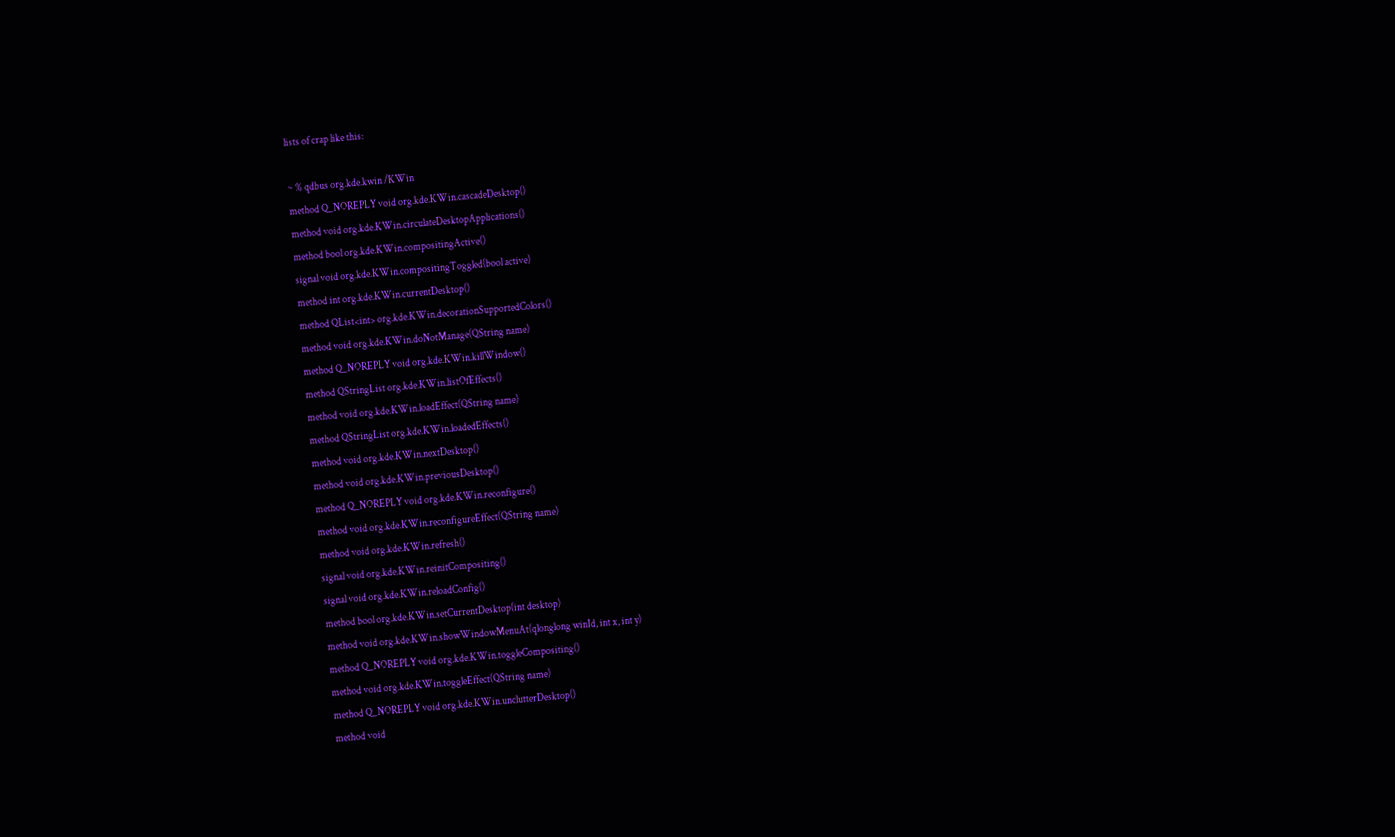lists of crap like this:

~ % qdbus org.kde.kwin /KWin
method Q_NOREPLY void org.kde.KWin.cascadeDesktop()
method void org.kde.KWin.circulateDesktopApplications()
method bool org.kde.KWin.compositingActive()
signal void org.kde.KWin.compositingToggled(bool active)
method int org.kde.KWin.currentDesktop()
method QList<int> org.kde.KWin.decorationSupportedColors()
method void org.kde.KWin.doNotManage(QString name)
method Q_NOREPLY void org.kde.KWin.killWindow()
method QStringList org.kde.KWin.listOfEffects()
method void org.kde.KWin.loadEffect(QString name)
method QStringList org.kde.KWin.loadedEffects()
method void org.kde.KWin.nextDesktop()
method void org.kde.KWin.previousDesktop()
method Q_NOREPLY void org.kde.KWin.reconfigure()
method void org.kde.KWin.reconfigureEffect(QString name)
method void org.kde.KWin.refresh()
signal void org.kde.KWin.reinitCompositing()
signal void org.kde.KWin.reloadConfig()
method bool org.kde.KWin.setCurrentDesktop(int desktop)
method void org.kde.KWin.showWindowMenuAt(qlonglong winId, int x, int y)
method Q_NOREPLY void org.kde.KWin.toggleCompositing()
method void org.kde.KWin.toggleEffect(QString name)
method Q_NOREPLY void org.kde.KWin.unclutterDesktop()
method void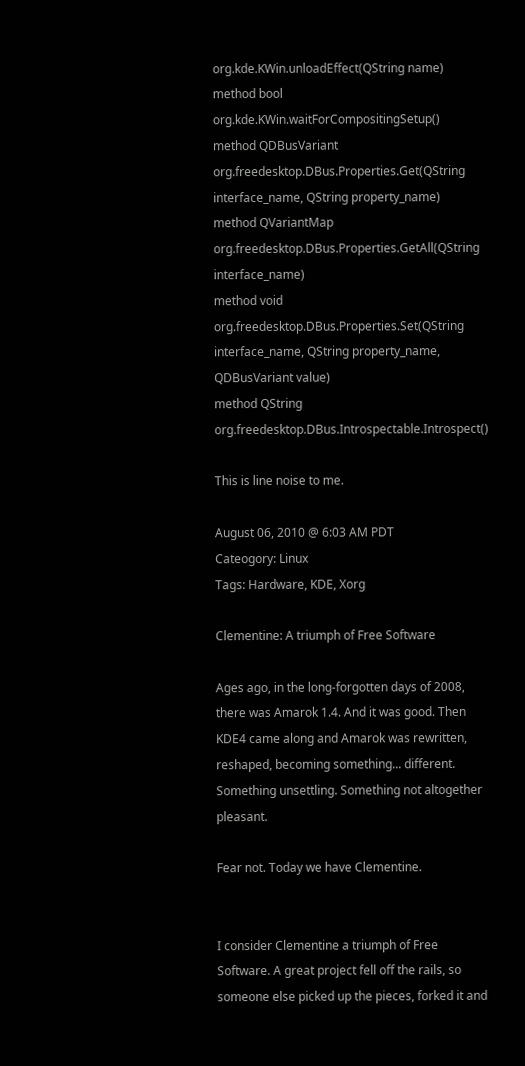org.kde.KWin.unloadEffect(QString name)
method bool org.kde.KWin.waitForCompositingSetup()
method QDBusVariant org.freedesktop.DBus.Properties.Get(QString interface_name, QString property_name)
method QVariantMap org.freedesktop.DBus.Properties.GetAll(QString interface_name)
method void org.freedesktop.DBus.Properties.Set(QString interface_name, QString property_name, QDBusVariant value)
method QString org.freedesktop.DBus.Introspectable.Introspect()

This is line noise to me.

August 06, 2010 @ 6:03 AM PDT
Cateogory: Linux
Tags: Hardware, KDE, Xorg

Clementine: A triumph of Free Software

Ages ago, in the long-forgotten days of 2008, there was Amarok 1.4. And it was good. Then KDE4 came along and Amarok was rewritten, reshaped, becoming something... different. Something unsettling. Something not altogether pleasant.

Fear not. Today we have Clementine.


I consider Clementine a triumph of Free Software. A great project fell off the rails, so someone else picked up the pieces, forked it and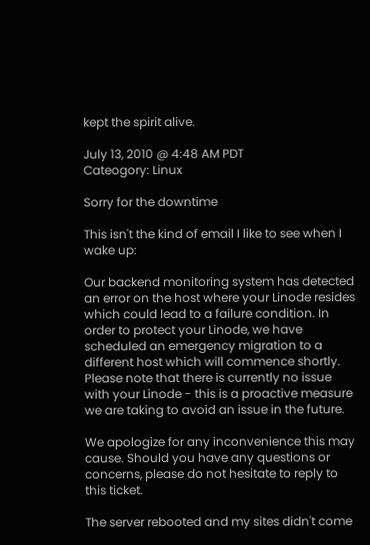kept the spirit alive.

July 13, 2010 @ 4:48 AM PDT
Cateogory: Linux

Sorry for the downtime

This isn't the kind of email I like to see when I wake up:

Our backend monitoring system has detected an error on the host where your Linode resides which could lead to a failure condition. In order to protect your Linode, we have scheduled an emergency migration to a different host which will commence shortly. Please note that there is currently no issue with your Linode - this is a proactive measure we are taking to avoid an issue in the future.

We apologize for any inconvenience this may cause. Should you have any questions or concerns, please do not hesitate to reply to this ticket.

The server rebooted and my sites didn't come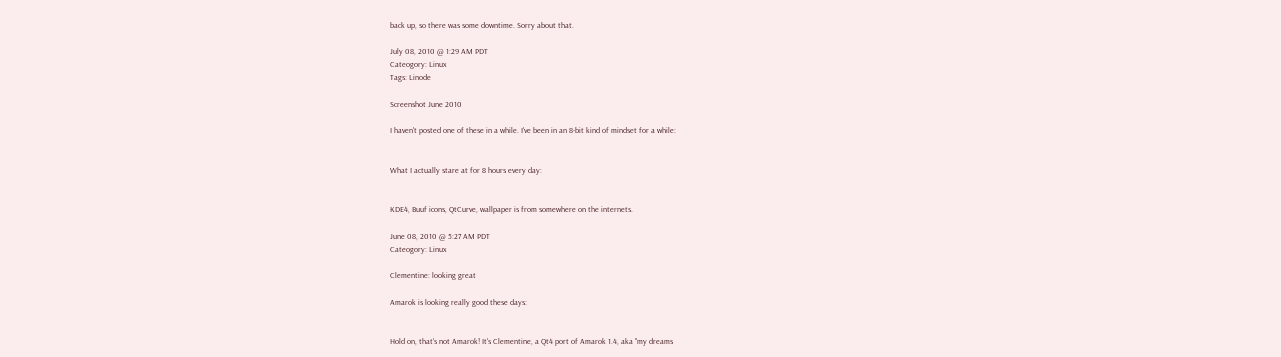back up, so there was some downtime. Sorry about that.

July 08, 2010 @ 1:29 AM PDT
Cateogory: Linux
Tags: Linode

Screenshot June 2010

I haven't posted one of these in a while. I've been in an 8-bit kind of mindset for a while:


What I actually stare at for 8 hours every day:


KDE4, Buuf icons, QtCurve, wallpaper is from somewhere on the internets.

June 08, 2010 @ 5:27 AM PDT
Cateogory: Linux

Clementine: looking great

Amarok is looking really good these days:


Hold on, that's not Amarok! It's Clementine, a Qt4 port of Amarok 1.4, aka "my dreams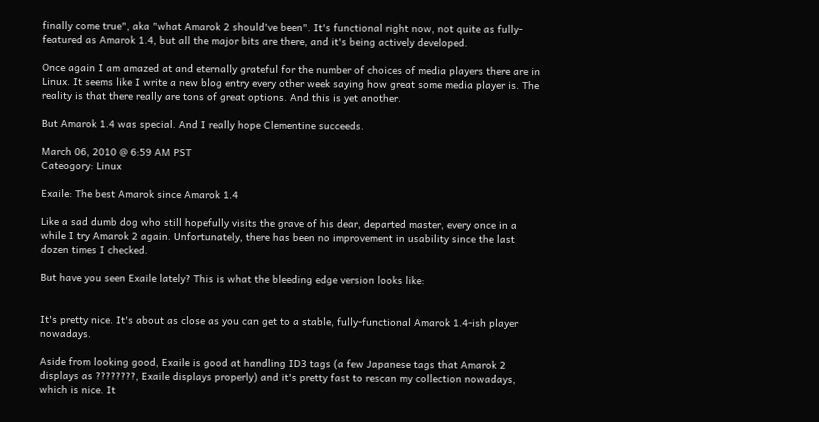finally come true", aka "what Amarok 2 should've been". It's functional right now, not quite as fully-featured as Amarok 1.4, but all the major bits are there, and it's being actively developed.

Once again I am amazed at and eternally grateful for the number of choices of media players there are in Linux. It seems like I write a new blog entry every other week saying how great some media player is. The reality is that there really are tons of great options. And this is yet another.

But Amarok 1.4 was special. And I really hope Clementine succeeds.

March 06, 2010 @ 6:59 AM PST
Cateogory: Linux

Exaile: The best Amarok since Amarok 1.4

Like a sad dumb dog who still hopefully visits the grave of his dear, departed master, every once in a while I try Amarok 2 again. Unfortunately, there has been no improvement in usability since the last dozen times I checked.

But have you seen Exaile lately? This is what the bleeding edge version looks like:


It's pretty nice. It's about as close as you can get to a stable, fully-functional Amarok 1.4-ish player nowadays.

Aside from looking good, Exaile is good at handling ID3 tags (a few Japanese tags that Amarok 2 displays as ????????, Exaile displays properly) and it's pretty fast to rescan my collection nowadays, which is nice. It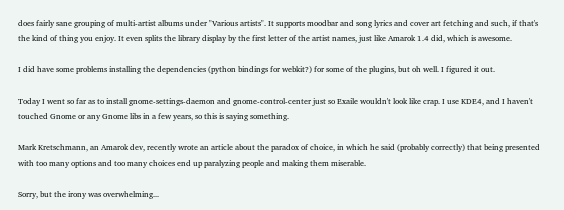does fairly sane grouping of multi-artist albums under "Various artists". It supports moodbar and song lyrics and cover art fetching and such, if that's the kind of thing you enjoy. It even splits the library display by the first letter of the artist names, just like Amarok 1.4 did, which is awesome.

I did have some problems installing the dependencies (python bindings for webkit?) for some of the plugins, but oh well. I figured it out.

Today I went so far as to install gnome-settings-daemon and gnome-control-center just so Exaile wouldn't look like crap. I use KDE4, and I haven't touched Gnome or any Gnome libs in a few years, so this is saying something.

Mark Kretschmann, an Amarok dev, recently wrote an article about the paradox of choice, in which he said (probably correctly) that being presented with too many options and too many choices end up paralyzing people and making them miserable.

Sorry, but the irony was overwhelming...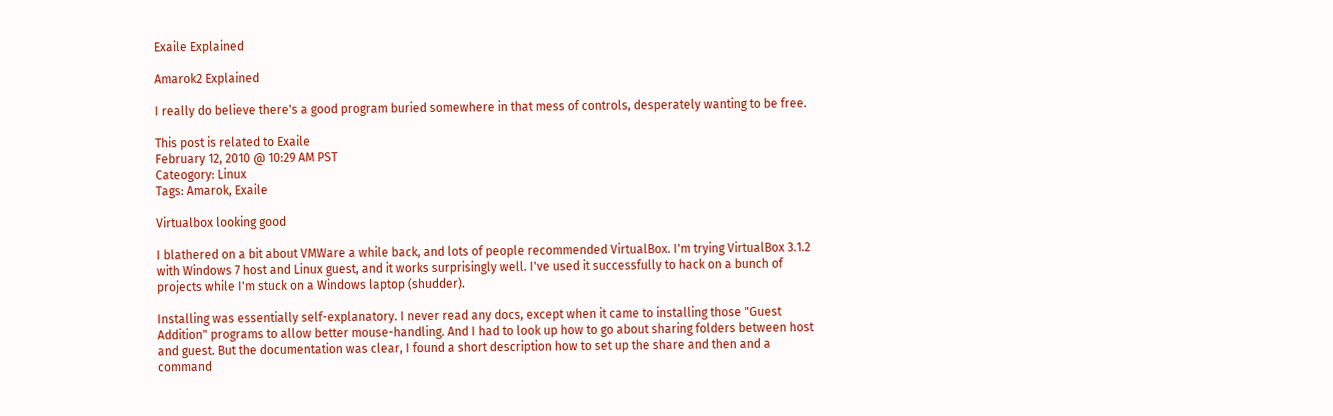Exaile Explained

Amarok2 Explained

I really do believe there's a good program buried somewhere in that mess of controls, desperately wanting to be free.

This post is related to Exaile
February 12, 2010 @ 10:29 AM PST
Cateogory: Linux
Tags: Amarok, Exaile

Virtualbox looking good

I blathered on a bit about VMWare a while back, and lots of people recommended VirtualBox. I'm trying VirtualBox 3.1.2 with Windows 7 host and Linux guest, and it works surprisingly well. I've used it successfully to hack on a bunch of projects while I'm stuck on a Windows laptop (shudder).

Installing was essentially self-explanatory. I never read any docs, except when it came to installing those "Guest Addition" programs to allow better mouse-handling. And I had to look up how to go about sharing folders between host and guest. But the documentation was clear, I found a short description how to set up the share and then and a command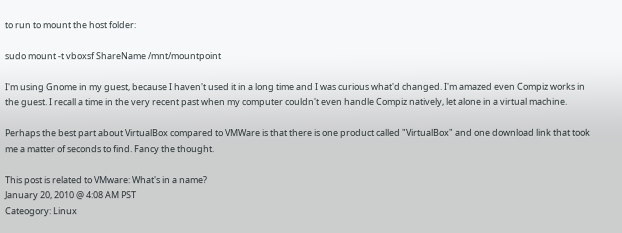to run to mount the host folder:

sudo mount -t vboxsf ShareName /mnt/mountpoint

I'm using Gnome in my guest, because I haven't used it in a long time and I was curious what'd changed. I'm amazed even Compiz works in the guest. I recall a time in the very recent past when my computer couldn't even handle Compiz natively, let alone in a virtual machine.

Perhaps the best part about VirtualBox compared to VMWare is that there is one product called "VirtualBox" and one download link that took me a matter of seconds to find. Fancy the thought.

This post is related to VMware: What's in a name?
January 20, 2010 @ 4:08 AM PST
Cateogory: Linux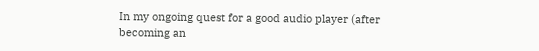In my ongoing quest for a good audio player (after becoming an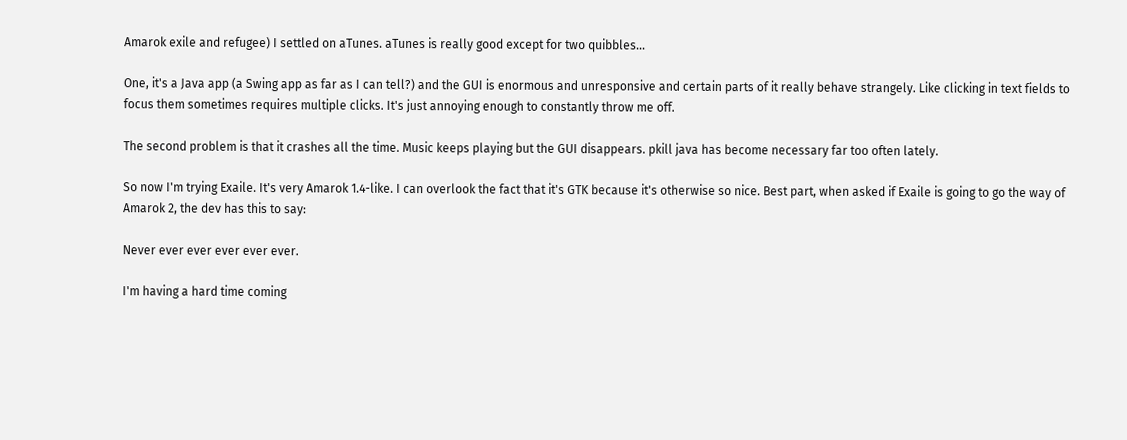Amarok exile and refugee) I settled on aTunes. aTunes is really good except for two quibbles...

One, it's a Java app (a Swing app as far as I can tell?) and the GUI is enormous and unresponsive and certain parts of it really behave strangely. Like clicking in text fields to focus them sometimes requires multiple clicks. It's just annoying enough to constantly throw me off.

The second problem is that it crashes all the time. Music keeps playing but the GUI disappears. pkill java has become necessary far too often lately.

So now I'm trying Exaile. It's very Amarok 1.4-like. I can overlook the fact that it's GTK because it's otherwise so nice. Best part, when asked if Exaile is going to go the way of Amarok 2, the dev has this to say:

Never ever ever ever ever ever.

I'm having a hard time coming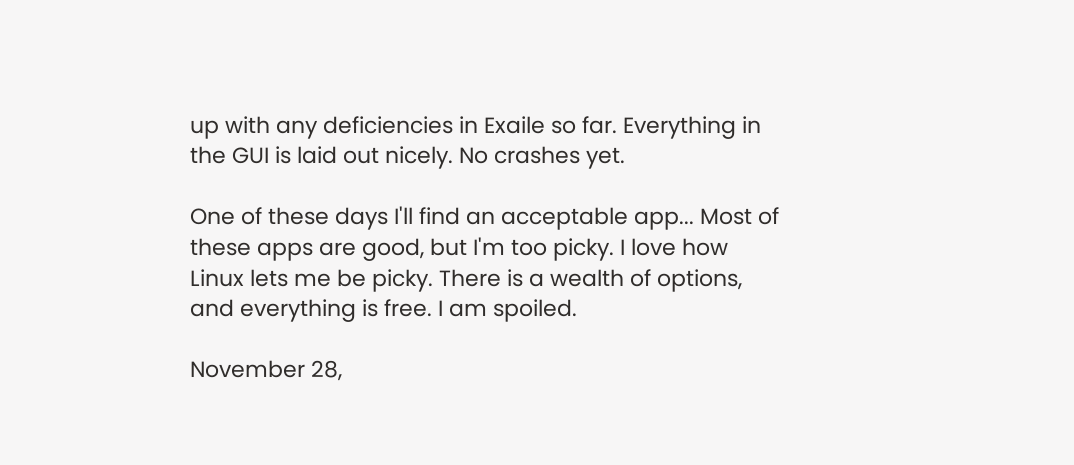up with any deficiencies in Exaile so far. Everything in the GUI is laid out nicely. No crashes yet.

One of these days I'll find an acceptable app... Most of these apps are good, but I'm too picky. I love how Linux lets me be picky. There is a wealth of options, and everything is free. I am spoiled.

November 28,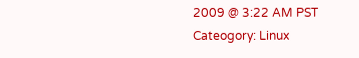2009 @ 3:22 AM PST
Cateogory: Linux